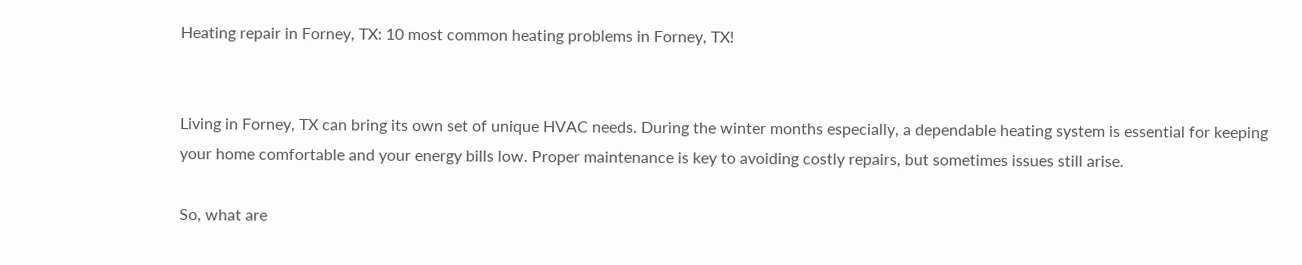Heating repair in Forney, TX: 10 most common heating problems in Forney, TX!


Living in Forney, TX can bring its own set of unique HVAC needs. During the winter months especially, a dependable heating system is essential for keeping your home comfortable and your energy bills low. Proper maintenance is key to avoiding costly repairs, but sometimes issues still arise.

So, what are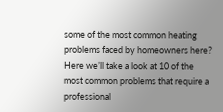some of the most common heating problems faced by homeowners here? Here we’ll take a look at 10 of the most common problems that require a professional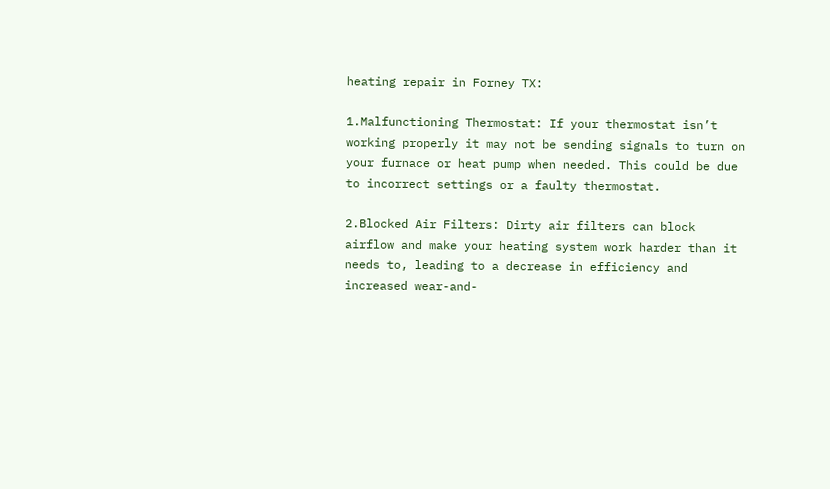heating repair in Forney TX:

1.Malfunctioning Thermostat: If your thermostat isn’t working properly it may not be sending signals to turn on your furnace or heat pump when needed. This could be due to incorrect settings or a faulty thermostat.

2.Blocked Air Filters: Dirty air filters can block airflow and make your heating system work harder than it needs to, leading to a decrease in efficiency and increased wear-and-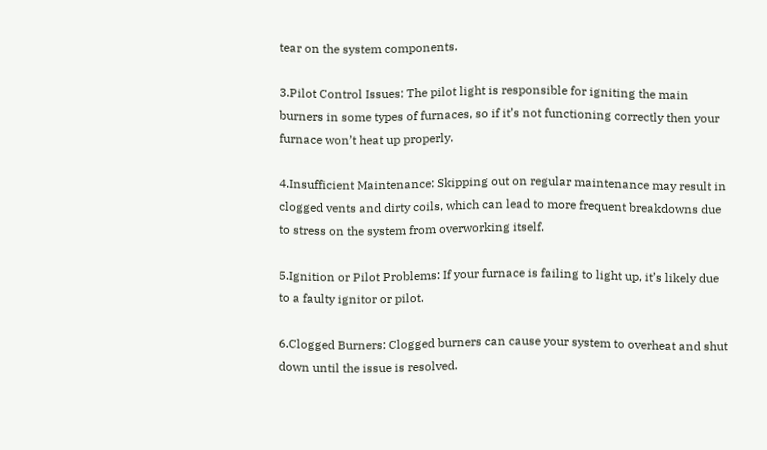tear on the system components.

3.Pilot Control Issues: The pilot light is responsible for igniting the main burners in some types of furnaces, so if it’s not functioning correctly then your furnace won’t heat up properly.

4.Insufficient Maintenance: Skipping out on regular maintenance may result in clogged vents and dirty coils, which can lead to more frequent breakdowns due to stress on the system from overworking itself.

5.Ignition or Pilot Problems: If your furnace is failing to light up, it’s likely due to a faulty ignitor or pilot.

6.Clogged Burners: Clogged burners can cause your system to overheat and shut down until the issue is resolved.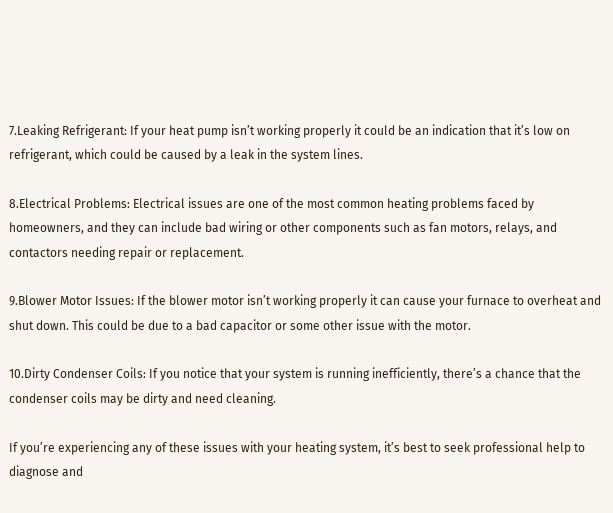7.Leaking Refrigerant: If your heat pump isn’t working properly it could be an indication that it’s low on refrigerant, which could be caused by a leak in the system lines.

8.Electrical Problems: Electrical issues are one of the most common heating problems faced by homeowners, and they can include bad wiring or other components such as fan motors, relays, and contactors needing repair or replacement.

9.Blower Motor Issues: If the blower motor isn’t working properly it can cause your furnace to overheat and shut down. This could be due to a bad capacitor or some other issue with the motor.

10.Dirty Condenser Coils: If you notice that your system is running inefficiently, there’s a chance that the condenser coils may be dirty and need cleaning.

If you’re experiencing any of these issues with your heating system, it’s best to seek professional help to diagnose and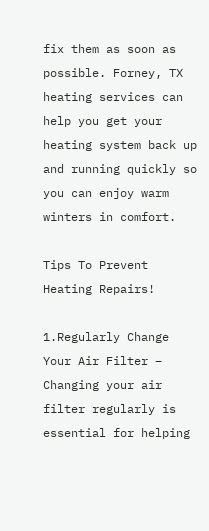fix them as soon as possible. Forney, TX heating services can help you get your heating system back up and running quickly so you can enjoy warm winters in comfort.

Tips To Prevent Heating Repairs!

1.Regularly Change Your Air Filter – Changing your air filter regularly is essential for helping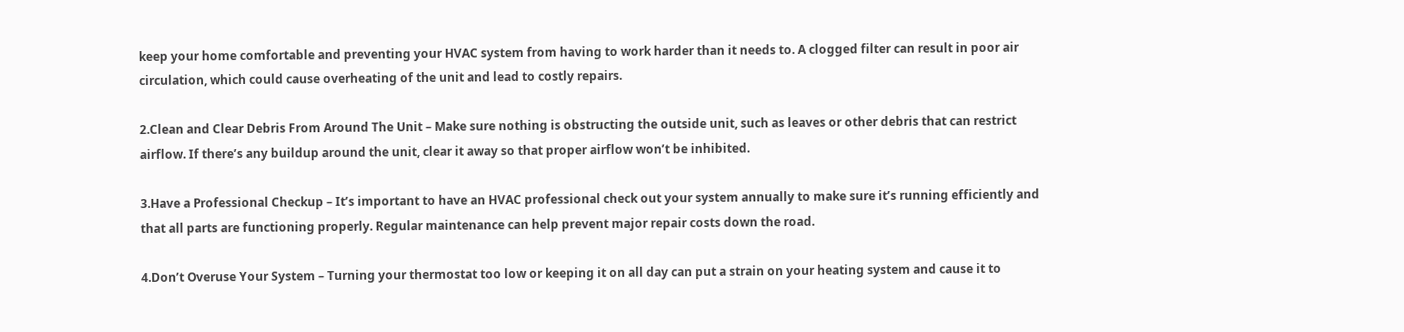keep your home comfortable and preventing your HVAC system from having to work harder than it needs to. A clogged filter can result in poor air circulation, which could cause overheating of the unit and lead to costly repairs.

2.Clean and Clear Debris From Around The Unit – Make sure nothing is obstructing the outside unit, such as leaves or other debris that can restrict airflow. If there’s any buildup around the unit, clear it away so that proper airflow won’t be inhibited.

3.Have a Professional Checkup – It’s important to have an HVAC professional check out your system annually to make sure it’s running efficiently and that all parts are functioning properly. Regular maintenance can help prevent major repair costs down the road.

4.Don’t Overuse Your System – Turning your thermostat too low or keeping it on all day can put a strain on your heating system and cause it to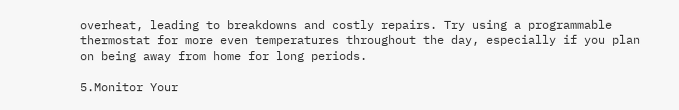overheat, leading to breakdowns and costly repairs. Try using a programmable thermostat for more even temperatures throughout the day, especially if you plan on being away from home for long periods.

5.Monitor Your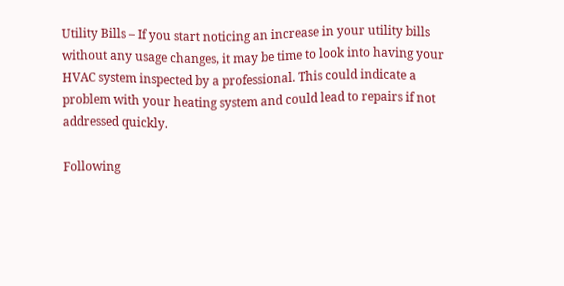Utility Bills – If you start noticing an increase in your utility bills without any usage changes, it may be time to look into having your HVAC system inspected by a professional. This could indicate a problem with your heating system and could lead to repairs if not addressed quickly.

Following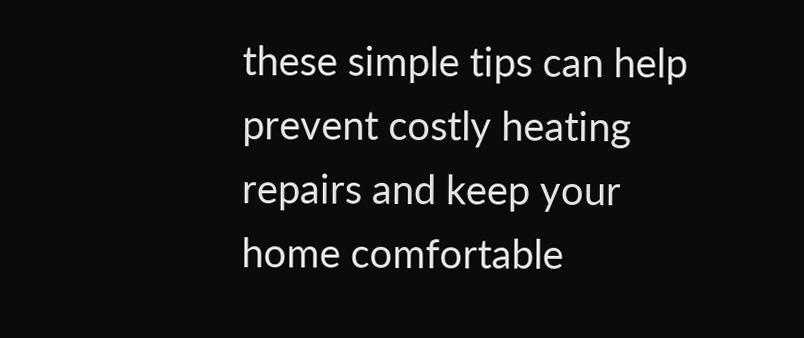these simple tips can help prevent costly heating repairs and keep your home comfortable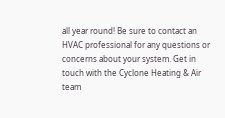all year round! Be sure to contact an HVAC professional for any questions or concerns about your system. Get in touch with the Cyclone Heating & Air team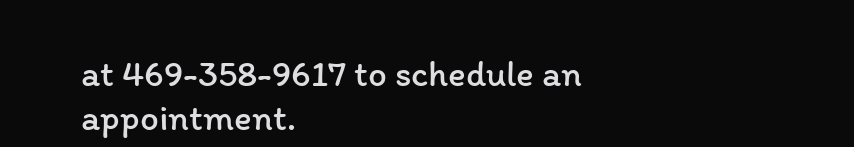at 469-358-9617 to schedule an appointment.